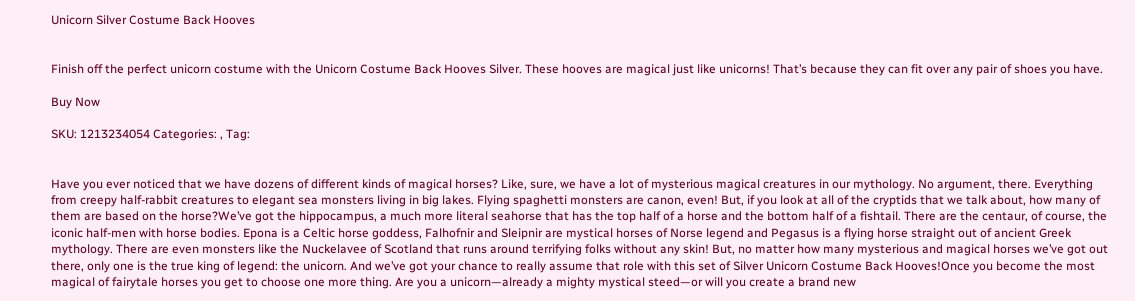Unicorn Silver Costume Back Hooves


Finish off the perfect unicorn costume with the Unicorn Costume Back Hooves Silver. These hooves are magical just like unicorns! That’s because they can fit over any pair of shoes you have.

Buy Now

SKU: 1213234054 Categories: , Tag:


Have you ever noticed that we have dozens of different kinds of magical horses? Like, sure, we have a lot of mysterious magical creatures in our mythology. No argument, there. Everything from creepy half-rabbit creatures to elegant sea monsters living in big lakes. Flying spaghetti monsters are canon, even! But, if you look at all of the cryptids that we talk about, how many of them are based on the horse?We’ve got the hippocampus, a much more literal seahorse that has the top half of a horse and the bottom half of a fishtail. There are the centaur, of course, the iconic half-men with horse bodies. Epona is a Celtic horse goddess, Falhofnir and Sleipnir are mystical horses of Norse legend and Pegasus is a flying horse straight out of ancient Greek mythology. There are even monsters like the Nuckelavee of Scotland that runs around terrifying folks without any skin! But, no matter how many mysterious and magical horses we’ve got out there, only one is the true king of legend: the unicorn. And we’ve got your chance to really assume that role with this set of Silver Unicorn Costume Back Hooves!Once you become the most magical of fairytale horses you get to choose one more thing. Are you a unicorn—already a mighty mystical steed—or will you create a brand new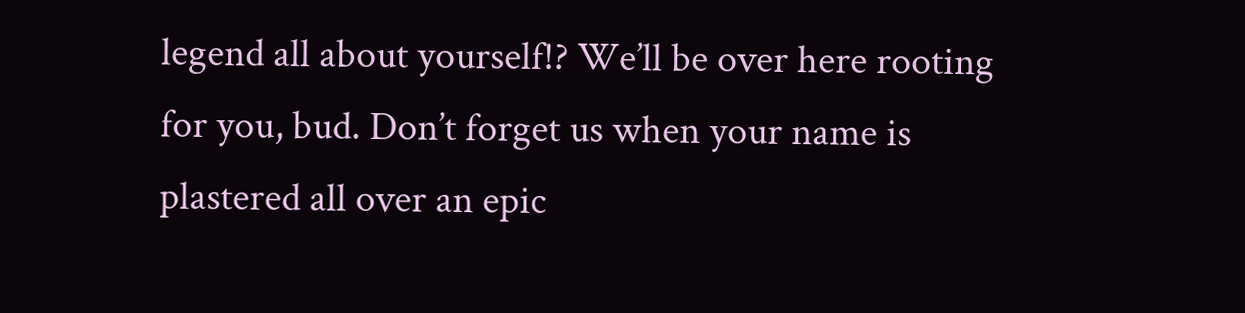legend all about yourself!? We’ll be over here rooting for you, bud. Don’t forget us when your name is plastered all over an epic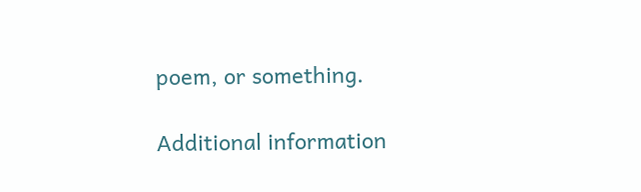poem, or something.

Additional information